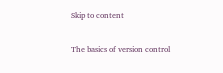Skip to content

The basics of version control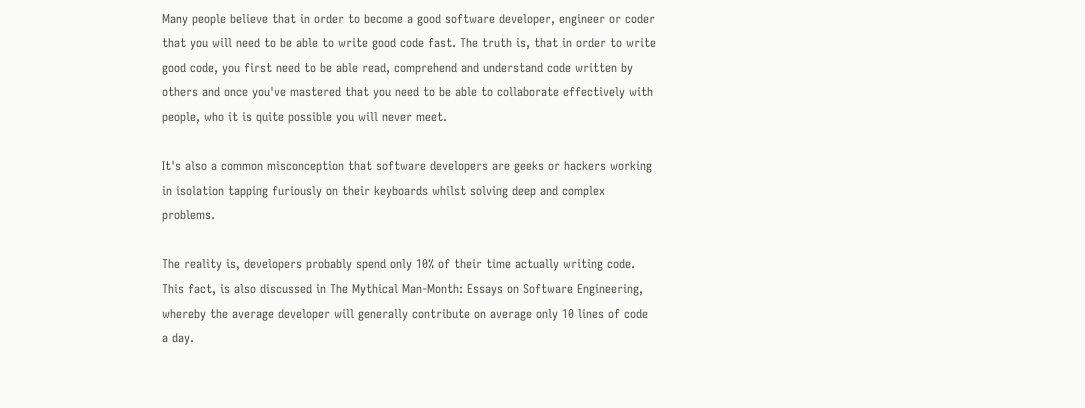Many people believe that in order to become a good software developer, engineer or coder that you will need to be able to write good code fast. The truth is, that in order to write good code, you first need to be able read, comprehend and understand code written by others and once you've mastered that you need to be able to collaborate effectively with people, who it is quite possible you will never meet.

It's also a common misconception that software developers are geeks or hackers working in isolation tapping furiously on their keyboards whilst solving deep and complex problems.

The reality is, developers probably spend only 10% of their time actually writing code. This fact, is also discussed in The Mythical Man-Month: Essays on Software Engineering, whereby the average developer will generally contribute on average only 10 lines of code a day.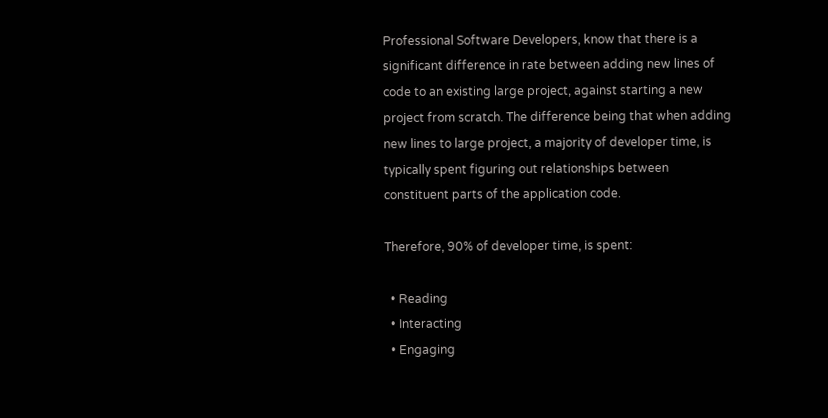Professional Software Developers, know that there is a significant difference in rate between adding new lines of code to an existing large project, against starting a new project from scratch. The difference being that when adding new lines to large project, a majority of developer time, is typically spent figuring out relationships between constituent parts of the application code.

Therefore, 90% of developer time, is spent:

  • Reading
  • Interacting
  • Engaging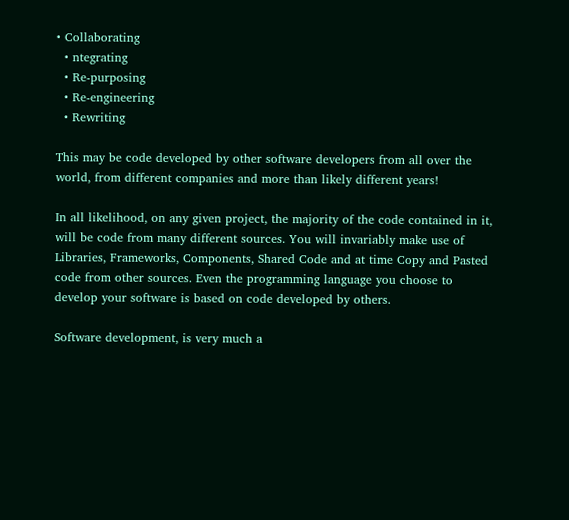• Collaborating
  • ntegrating
  • Re-purposing
  • Re-engineering
  • Rewriting

This may be code developed by other software developers from all over the world, from different companies and more than likely different years!

In all likelihood, on any given project, the majority of the code contained in it, will be code from many different sources. You will invariably make use of Libraries, Frameworks, Components, Shared Code and at time Copy and Pasted code from other sources. Even the programming language you choose to develop your software is based on code developed by others.

Software development, is very much a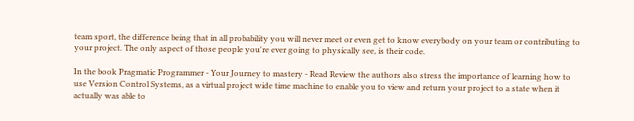team sport, the difference being that in all probability you will never meet or even get to know everybody on your team or contributing to your project. The only aspect of those people you're ever going to physically see, is their code.

In the book Pragmatic Programmer - Your Journey to mastery - Read Review the authors also stress the importance of learning how to use Version Control Systems, as a virtual project wide time machine to enable you to view and return your project to a state when it actually was able to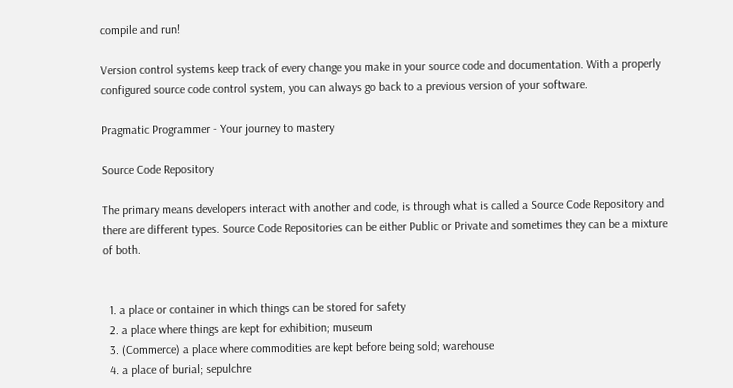compile and run!

Version control systems keep track of every change you make in your source code and documentation. With a properly configured source code control system, you can always go back to a previous version of your software.

Pragmatic Programmer - Your journey to mastery

Source Code Repository

The primary means developers interact with another and code, is through what is called a Source Code Repository and there are different types. Source Code Repositories can be either Public or Private and sometimes they can be a mixture of both.


  1. a place or container in which things can be stored for safety
  2. a place where things are kept for exhibition; museum
  3. (Commerce) a place where commodities are kept before being sold; warehouse
  4. a place of burial; sepulchre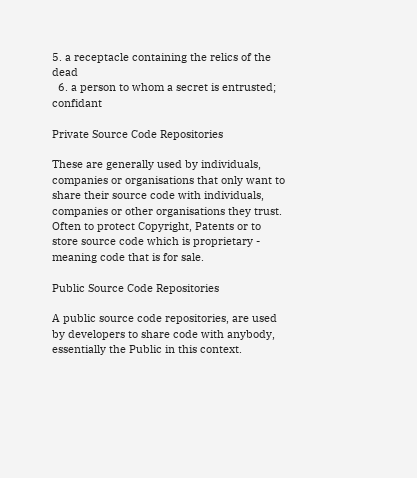5. a receptacle containing the relics of the dead
  6. a person to whom a secret is entrusted; confidant

Private Source Code Repositories

These are generally used by individuals, companies or organisations that only want to share their source code with individuals, companies or other organisations they trust. Often to protect Copyright, Patents or to store source code which is proprietary - meaning code that is for sale.

Public Source Code Repositories

A public source code repositories, are used by developers to share code with anybody, essentially the Public in this context.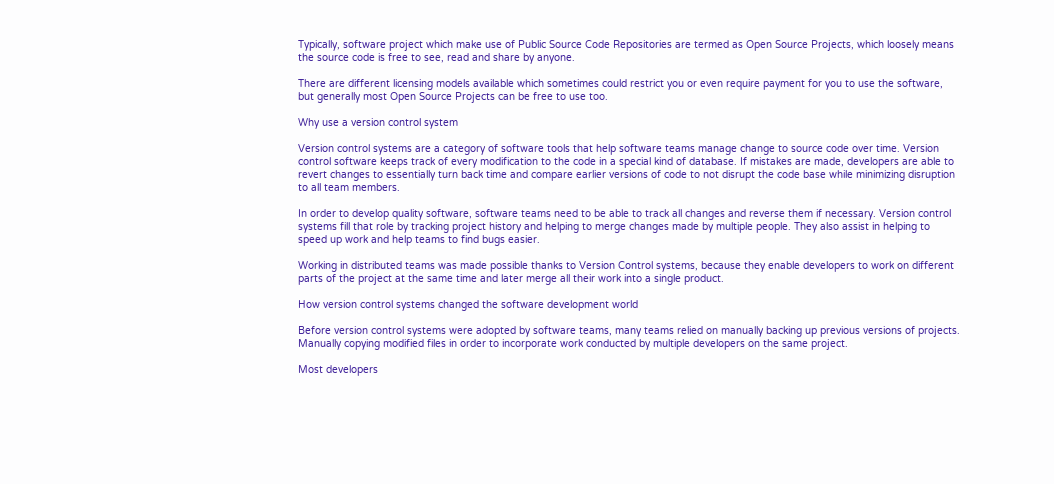Typically, software project which make use of Public Source Code Repositories are termed as Open Source Projects, which loosely means the source code is free to see, read and share by anyone.

There are different licensing models available which sometimes could restrict you or even require payment for you to use the software, but generally most Open Source Projects can be free to use too.

Why use a version control system

Version control systems are a category of software tools that help software teams manage change to source code over time. Version control software keeps track of every modification to the code in a special kind of database. If mistakes are made, developers are able to revert changes to essentially turn back time and compare earlier versions of code to not disrupt the code base while minimizing disruption to all team members.

In order to develop quality software, software teams need to be able to track all changes and reverse them if necessary. Version control systems fill that role by tracking project history and helping to merge changes made by multiple people. They also assist in helping to speed up work and help teams to find bugs easier.

Working in distributed teams was made possible thanks to Version Control systems, because they enable developers to work on different parts of the project at the same time and later merge all their work into a single product.

How version control systems changed the software development world

Before version control systems were adopted by software teams, many teams relied on manually backing up previous versions of projects. Manually copying modified files in order to incorporate work conducted by multiple developers on the same project.

Most developers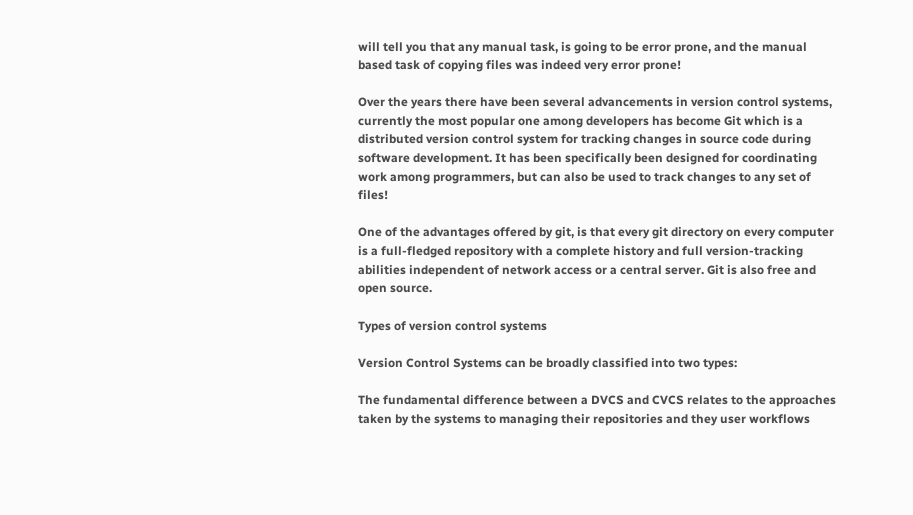will tell you that any manual task, is going to be error prone, and the manual based task of copying files was indeed very error prone!

Over the years there have been several advancements in version control systems, currently the most popular one among developers has become Git which is a distributed version control system for tracking changes in source code during software development. It has been specifically been designed for coordinating work among programmers, but can also be used to track changes to any set of files!

One of the advantages offered by git, is that every git directory on every computer is a full-fledged repository with a complete history and full version-tracking abilities independent of network access or a central server. Git is also free and open source.

Types of version control systems

Version Control Systems can be broadly classified into two types:

The fundamental difference between a DVCS and CVCS relates to the approaches taken by the systems to managing their repositories and they user workflows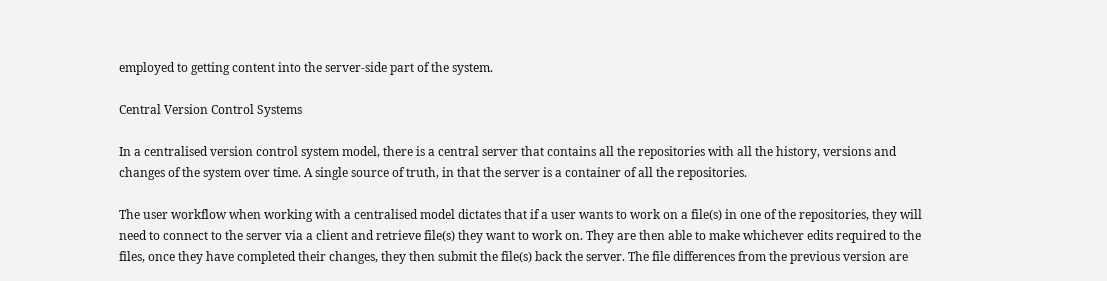employed to getting content into the server-side part of the system.

Central Version Control Systems

In a centralised version control system model, there is a central server that contains all the repositories with all the history, versions and changes of the system over time. A single source of truth, in that the server is a container of all the repositories.

The user workflow when working with a centralised model dictates that if a user wants to work on a file(s) in one of the repositories, they will need to connect to the server via a client and retrieve file(s) they want to work on. They are then able to make whichever edits required to the files, once they have completed their changes, they then submit the file(s) back the server. The file differences from the previous version are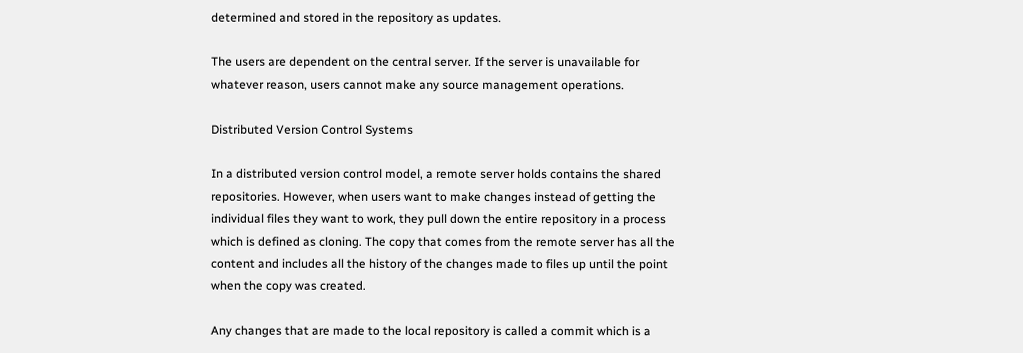determined and stored in the repository as updates.

The users are dependent on the central server. If the server is unavailable for whatever reason, users cannot make any source management operations.

Distributed Version Control Systems

In a distributed version control model, a remote server holds contains the shared repositories. However, when users want to make changes instead of getting the individual files they want to work, they pull down the entire repository in a process which is defined as cloning. The copy that comes from the remote server has all the content and includes all the history of the changes made to files up until the point when the copy was created.

Any changes that are made to the local repository is called a commit which is a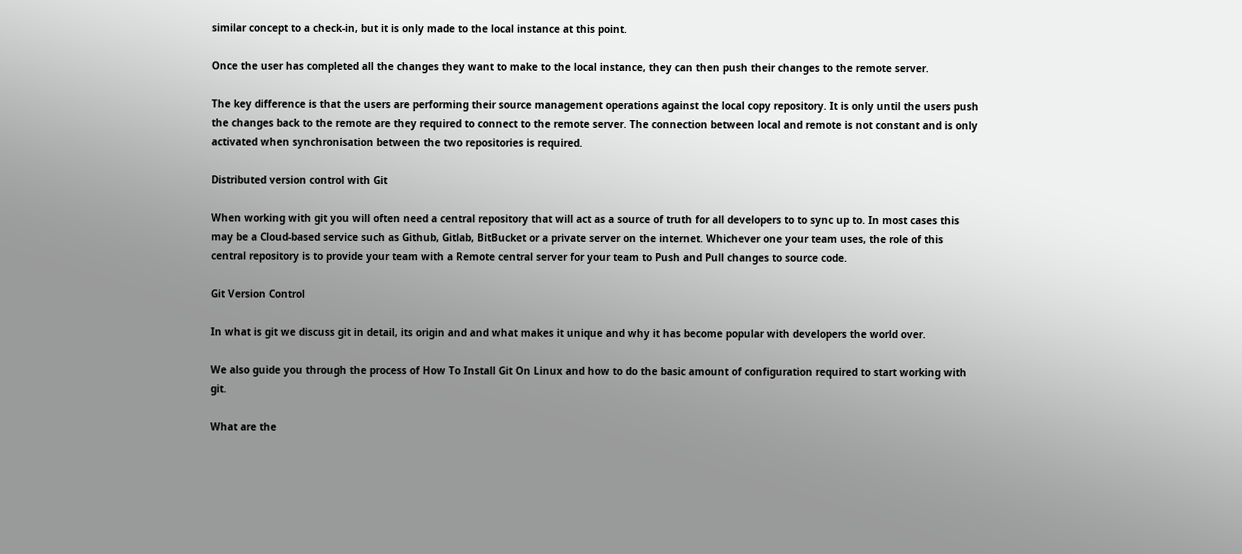similar concept to a check-in, but it is only made to the local instance at this point.

Once the user has completed all the changes they want to make to the local instance, they can then push their changes to the remote server.

The key difference is that the users are performing their source management operations against the local copy repository. It is only until the users push the changes back to the remote are they required to connect to the remote server. The connection between local and remote is not constant and is only activated when synchronisation between the two repositories is required.

Distributed version control with Git

When working with git you will often need a central repository that will act as a source of truth for all developers to to sync up to. In most cases this may be a Cloud-based service such as Github, Gitlab, BitBucket or a private server on the internet. Whichever one your team uses, the role of this central repository is to provide your team with a Remote central server for your team to Push and Pull changes to source code.

Git Version Control

In what is git we discuss git in detail, its origin and and what makes it unique and why it has become popular with developers the world over.

We also guide you through the process of How To Install Git On Linux and how to do the basic amount of configuration required to start working with git.

What are the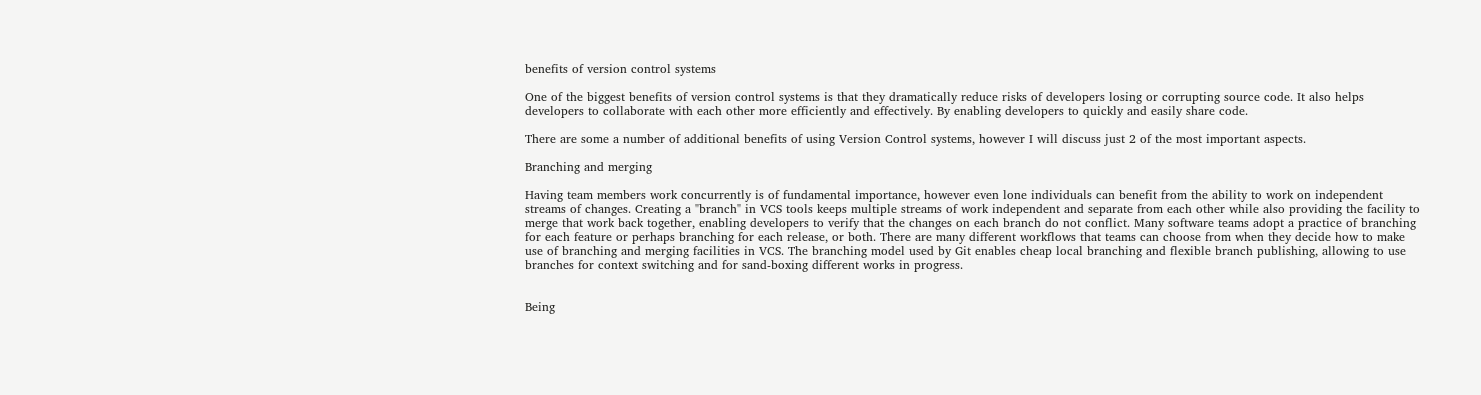benefits of version control systems

One of the biggest benefits of version control systems is that they dramatically reduce risks of developers losing or corrupting source code. It also helps developers to collaborate with each other more efficiently and effectively. By enabling developers to quickly and easily share code.

There are some a number of additional benefits of using Version Control systems, however I will discuss just 2 of the most important aspects.

Branching and merging

Having team members work concurrently is of fundamental importance, however even lone individuals can benefit from the ability to work on independent streams of changes. Creating a "branch" in VCS tools keeps multiple streams of work independent and separate from each other while also providing the facility to merge that work back together, enabling developers to verify that the changes on each branch do not conflict. Many software teams adopt a practice of branching for each feature or perhaps branching for each release, or both. There are many different workflows that teams can choose from when they decide how to make use of branching and merging facilities in VCS. The branching model used by Git enables cheap local branching and flexible branch publishing, allowing to use branches for context switching and for sand-boxing different works in progress.


Being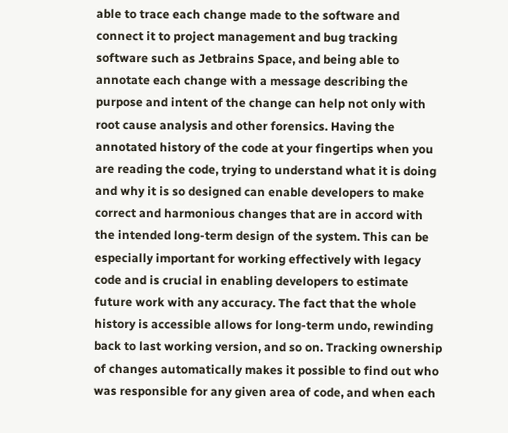able to trace each change made to the software and connect it to project management and bug tracking software such as Jetbrains Space, and being able to annotate each change with a message describing the purpose and intent of the change can help not only with root cause analysis and other forensics. Having the annotated history of the code at your fingertips when you are reading the code, trying to understand what it is doing and why it is so designed can enable developers to make correct and harmonious changes that are in accord with the intended long-term design of the system. This can be especially important for working effectively with legacy code and is crucial in enabling developers to estimate future work with any accuracy. The fact that the whole history is accessible allows for long-term undo, rewinding back to last working version, and so on. Tracking ownership of changes automatically makes it possible to find out who was responsible for any given area of code, and when each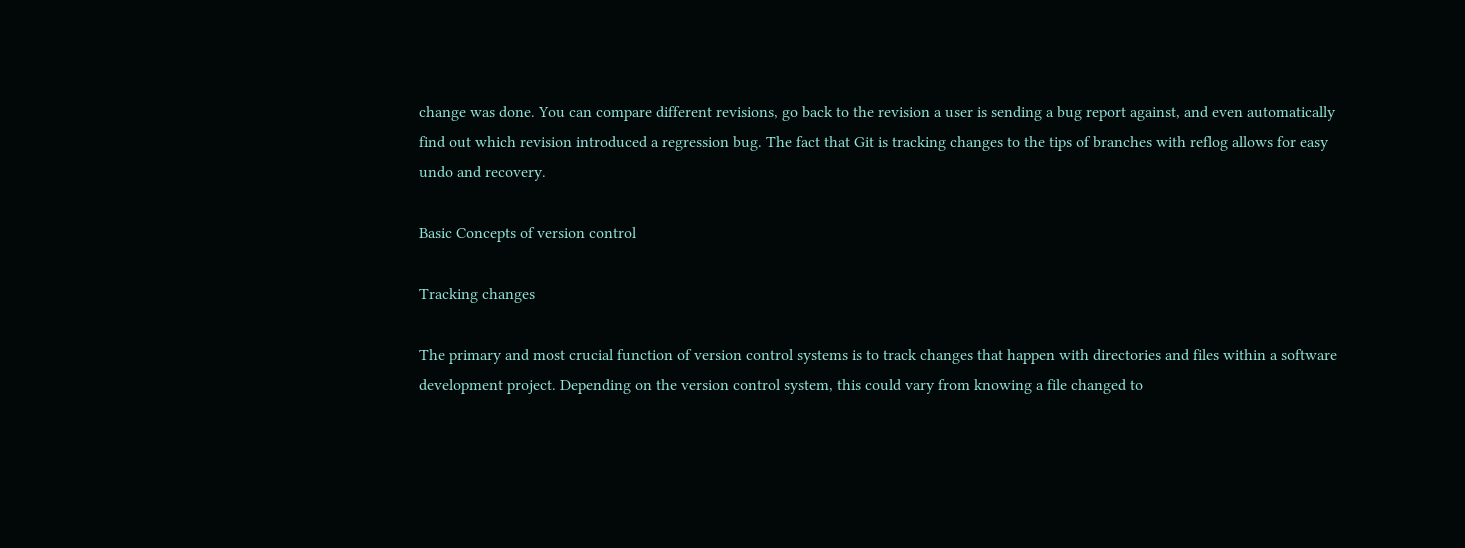change was done. You can compare different revisions, go back to the revision a user is sending a bug report against, and even automatically find out which revision introduced a regression bug. The fact that Git is tracking changes to the tips of branches with reflog allows for easy undo and recovery.

Basic Concepts of version control

Tracking changes

The primary and most crucial function of version control systems is to track changes that happen with directories and files within a software development project. Depending on the version control system, this could vary from knowing a file changed to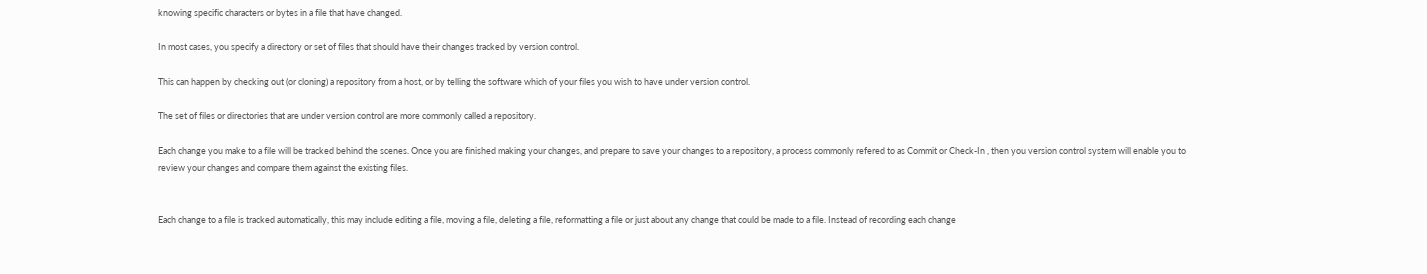knowing specific characters or bytes in a file that have changed.

In most cases, you specify a directory or set of files that should have their changes tracked by version control.

This can happen by checking out (or cloning) a repository from a host, or by telling the software which of your files you wish to have under version control.

The set of files or directories that are under version control are more commonly called a repository.

Each change you make to a file will be tracked behind the scenes. Once you are finished making your changes, and prepare to save your changes to a repository, a process commonly refered to as Commit or Check-In , then you version control system will enable you to review your changes and compare them against the existing files.


Each change to a file is tracked automatically, this may include editing a file, moving a file, deleting a file, reformatting a file or just about any change that could be made to a file. Instead of recording each change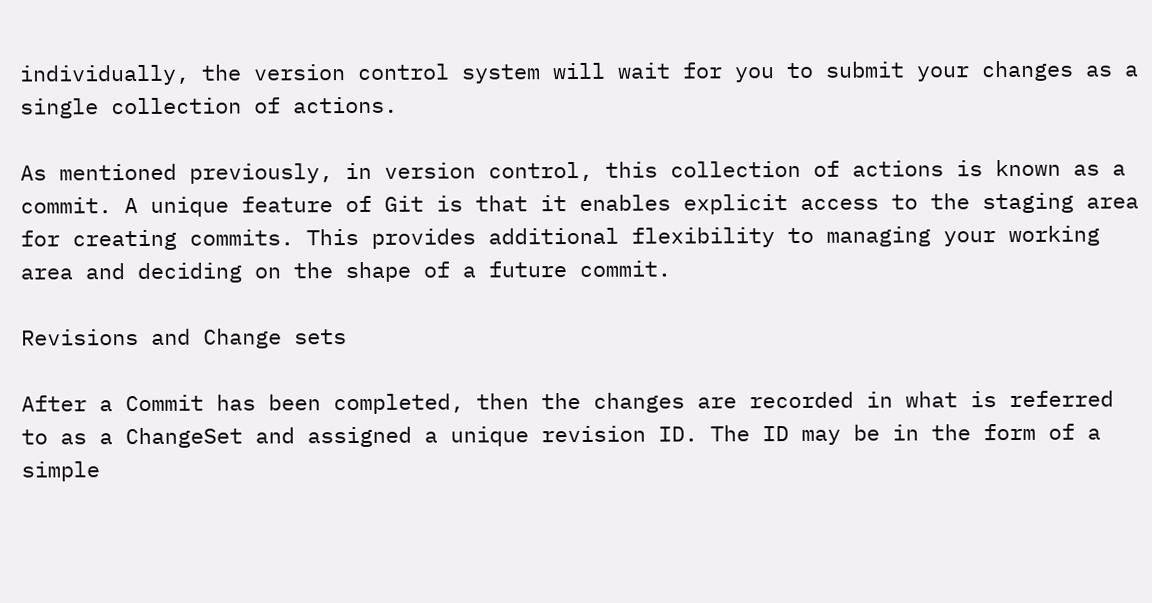individually, the version control system will wait for you to submit your changes as a single collection of actions.

As mentioned previously, in version control, this collection of actions is known as a commit. A unique feature of Git is that it enables explicit access to the staging area for creating commits. This provides additional flexibility to managing your working area and deciding on the shape of a future commit.

Revisions and Change sets

After a Commit has been completed, then the changes are recorded in what is referred to as a ChangeSet and assigned a unique revision ID. The ID may be in the form of a simple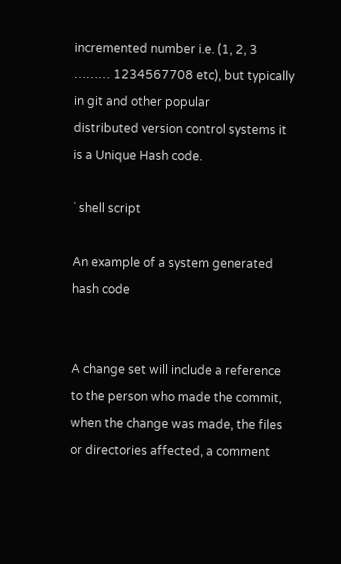incremented number i.e. (1, 2, 3 ……… 1234567708 etc), but typically in git and other popular
distributed version control systems it is a Unique Hash code.

` shell script

An example of a system generated hash code


A change set will include a reference to the person who made the commit, when the change was made, the files or directories affected, a comment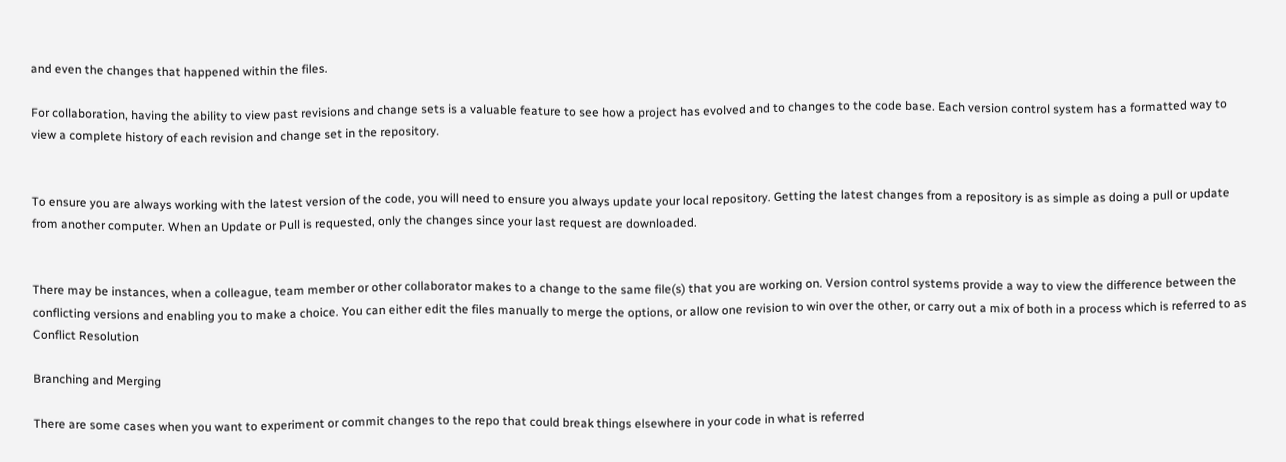and even the changes that happened within the files.

For collaboration, having the ability to view past revisions and change sets is a valuable feature to see how a project has evolved and to changes to the code base. Each version control system has a formatted way to view a complete history of each revision and change set in the repository.


To ensure you are always working with the latest version of the code, you will need to ensure you always update your local repository. Getting the latest changes from a repository is as simple as doing a pull or update from another computer. When an Update or Pull is requested, only the changes since your last request are downloaded.


There may be instances, when a colleague, team member or other collaborator makes to a change to the same file(s) that you are working on. Version control systems provide a way to view the difference between the conflicting versions and enabling you to make a choice. You can either edit the files manually to merge the options, or allow one revision to win over the other, or carry out a mix of both in a process which is referred to as Conflict Resolution

Branching and Merging

There are some cases when you want to experiment or commit changes to the repo that could break things elsewhere in your code in what is referred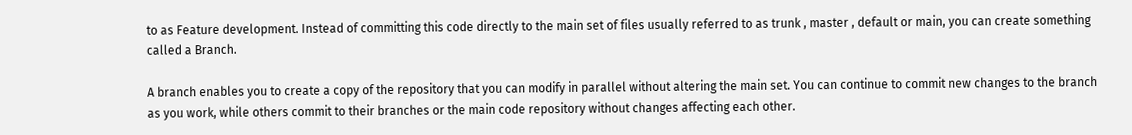to as Feature development. Instead of committing this code directly to the main set of files usually referred to as trunk , master , default or main, you can create something called a Branch.

A branch enables you to create a copy of the repository that you can modify in parallel without altering the main set. You can continue to commit new changes to the branch as you work, while others commit to their branches or the main code repository without changes affecting each other.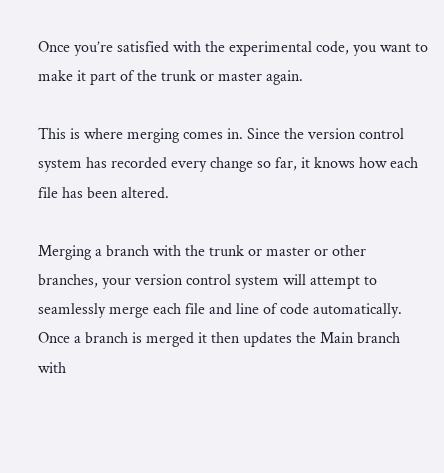Once you’re satisfied with the experimental code, you want to make it part of the trunk or master again.

This is where merging comes in. Since the version control system has recorded every change so far, it knows how each file has been altered.

Merging a branch with the trunk or master or other branches, your version control system will attempt to seamlessly merge each file and line of code automatically. Once a branch is merged it then updates the Main branch with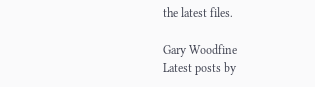the latest files.

Gary Woodfine
Latest posts by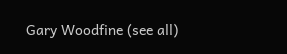Gary Woodfine (see all)